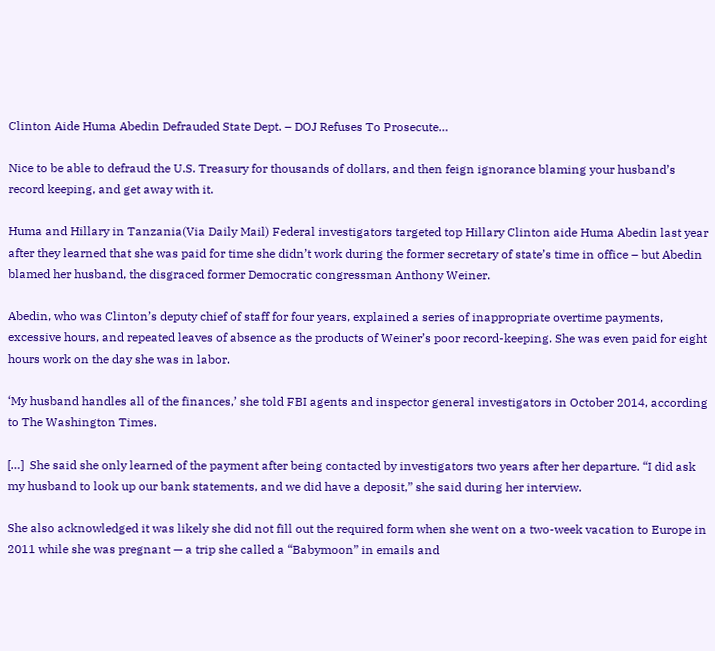Clinton Aide Huma Abedin Defrauded State Dept. – DOJ Refuses To Prosecute…

Nice to be able to defraud the U.S. Treasury for thousands of dollars, and then feign ignorance blaming your husband’s record keeping, and get away with it.

Huma and Hillary in Tanzania(Via Daily Mail) Federal investigators targeted top Hillary Clinton aide Huma Abedin last year after they learned that she was paid for time she didn’t work during the former secretary of state’s time in office – but Abedin blamed her husband, the disgraced former Democratic congressman Anthony Weiner.

Abedin, who was Clinton’s deputy chief of staff for four years, explained a series of inappropriate overtime payments, excessive hours, and repeated leaves of absence as the products of Weiner’s poor record-keeping. She was even paid for eight hours work on the day she was in labor.

‘My husband handles all of the finances,’ she told FBI agents and inspector general investigators in October 2014, according to The Washington Times.

[…]  She said she only learned of the payment after being contacted by investigators two years after her departure. “I did ask my husband to look up our bank statements, and we did have a deposit,” she said during her interview.

She also acknowledged it was likely she did not fill out the required form when she went on a two-week vacation to Europe in 2011 while she was pregnant — a trip she called a “Babymoon” in emails and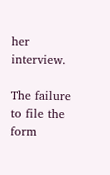her interview.

The failure to file the form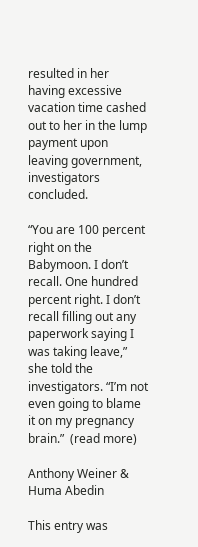resulted in her having excessive vacation time cashed out to her in the lump payment upon leaving government, investigators concluded.

“You are 100 percent right on the Babymoon. I don’t recall. One hundred percent right. I don’t recall filling out any paperwork saying I was taking leave,” she told the investigators. “I’m not even going to blame it on my pregnancy brain.”  (read more)

Anthony Weiner & Huma Abedin

This entry was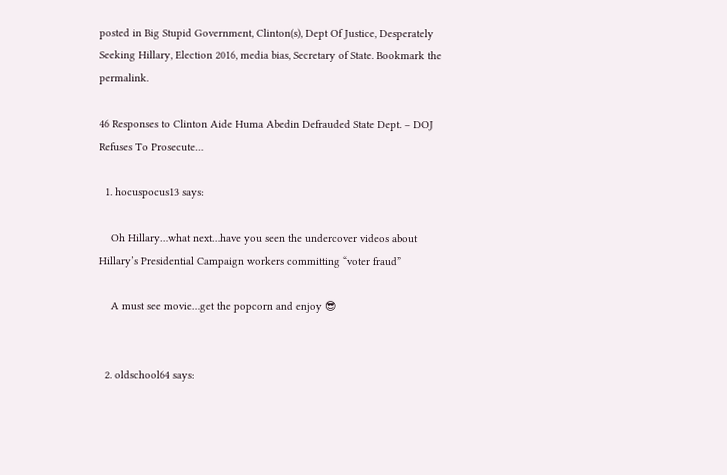posted in Big Stupid Government, Clinton(s), Dept Of Justice, Desperately Seeking Hillary, Election 2016, media bias, Secretary of State. Bookmark the permalink.

46 Responses to Clinton Aide Huma Abedin Defrauded State Dept. – DOJ Refuses To Prosecute…

  1. hocuspocus13 says:

    Oh Hillary…what next…have you seen the undercover videos about Hillary’s Presidential Campaign workers committing “voter fraud”

    A must see movie…get the popcorn and enjoy 😎


  2. oldschool64 says: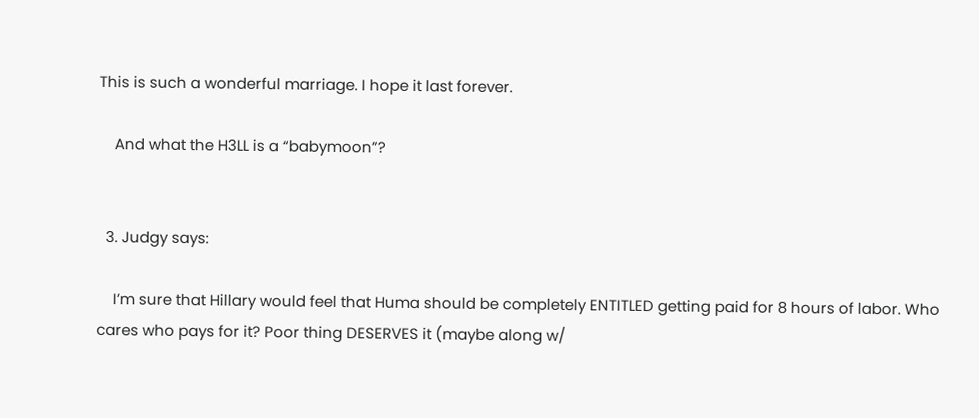This is such a wonderful marriage. I hope it last forever.

    And what the H3LL is a “babymoon”?


  3. Judgy says:

    I’m sure that Hillary would feel that Huma should be completely ENTITLED getting paid for 8 hours of labor. Who cares who pays for it? Poor thing DESERVES it (maybe along w/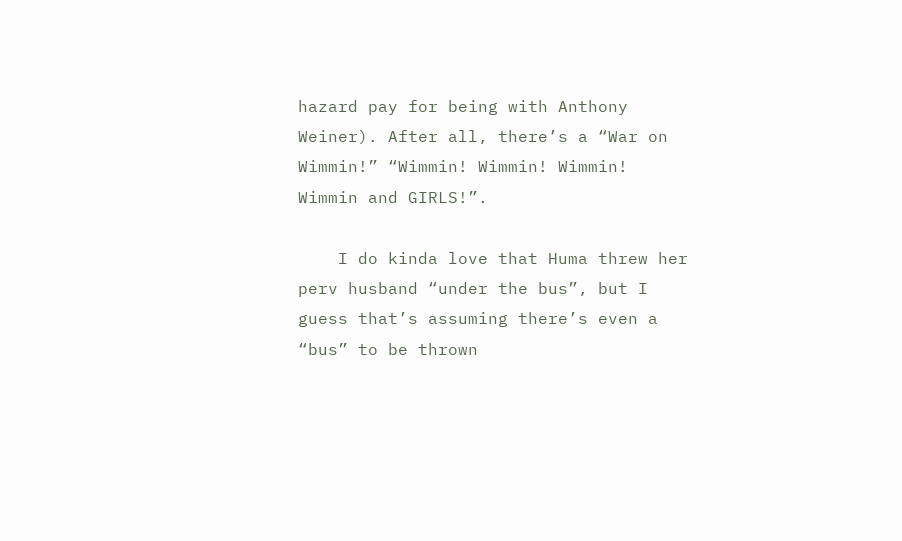hazard pay for being with Anthony Weiner). After all, there’s a “War on Wimmin!” “Wimmin! Wimmin! Wimmin! Wimmin and GIRLS!”.

    I do kinda love that Huma threw her perv husband “under the bus”, but I guess that’s assuming there’s even a “bus” to be thrown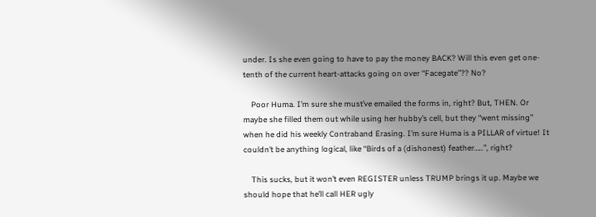under. Is she even going to have to pay the money BACK? Will this even get one-tenth of the current heart-attacks going on over “Facegate”?? No?

    Poor Huma. I’m sure she must’ve emailed the forms in, right? But, THEN. Or maybe she filled them out while using her hubby’s cell, but they “went missing” when he did his weekly Contraband Erasing. I’m sure Huma is a PILLAR of virtue! It couldn’t be anything logical, like “Birds of a (dishonest) feather…..”, right?

    This sucks, but it won’t even REGISTER unless TRUMP brings it up. Maybe we should hope that he’ll call HER ugly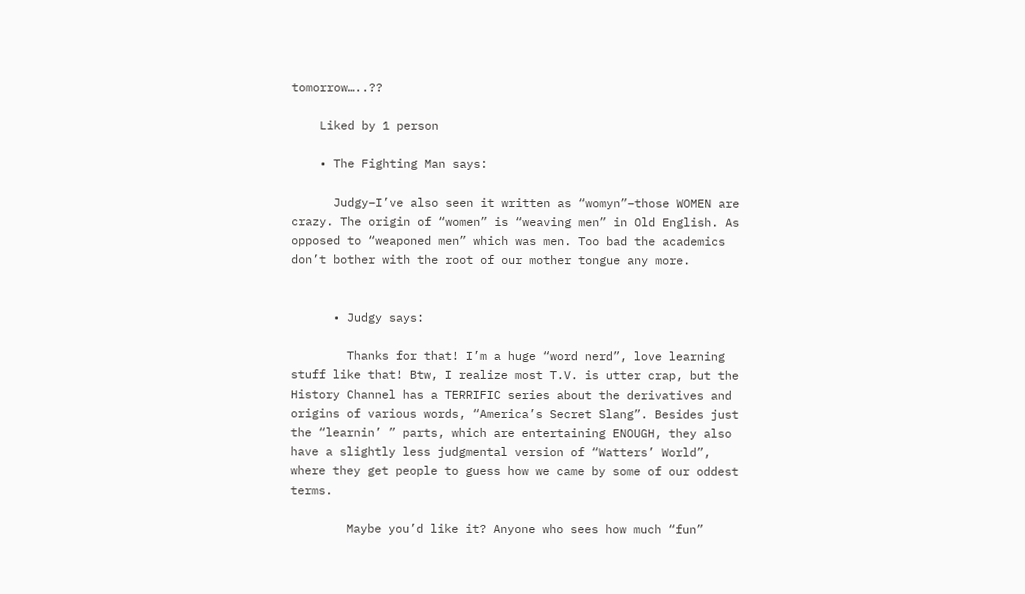tomorrow…..??

    Liked by 1 person

    • The Fighting Man says:

      Judgy–I’ve also seen it written as “womyn”–those WOMEN are crazy. The origin of “women” is “weaving men” in Old English. As opposed to “weaponed men” which was men. Too bad the academics don’t bother with the root of our mother tongue any more.


      • Judgy says:

        Thanks for that! I’m a huge “word nerd”, love learning stuff like that! Btw, I realize most T.V. is utter crap, but the History Channel has a TERRIFIC series about the derivatives and origins of various words, “America’s Secret Slang”. Besides just the “learnin’ ” parts, which are entertaining ENOUGH, they also have a slightly less judgmental version of “Watters’ World”, where they get people to guess how we came by some of our oddest terms.

        Maybe you’d like it? Anyone who sees how much “fun”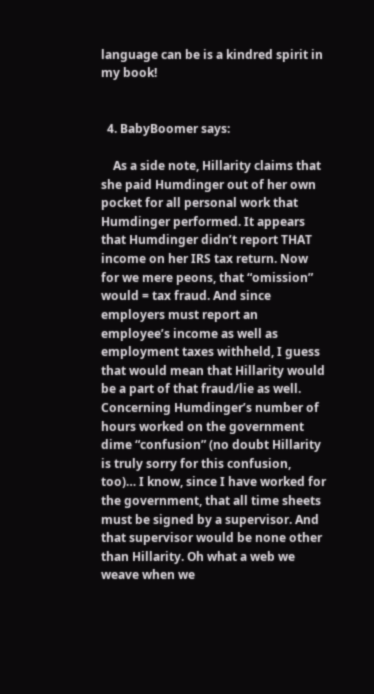language can be is a kindred spirit in my book!


  4. BabyBoomer says:

    As a side note, Hillarity claims that she paid Humdinger out of her own pocket for all personal work that Humdinger performed. It appears that Humdinger didn’t report THAT income on her IRS tax return. Now for we mere peons, that “omission” would = tax fraud. And since employers must report an employee’s income as well as employment taxes withheld, I guess that would mean that Hillarity would be a part of that fraud/lie as well. Concerning Humdinger’s number of hours worked on the government dime “confusion” (no doubt Hillarity is truly sorry for this confusion, too)… I know, since I have worked for the government, that all time sheets must be signed by a supervisor. And that supervisor would be none other than Hillarity. Oh what a web we weave when we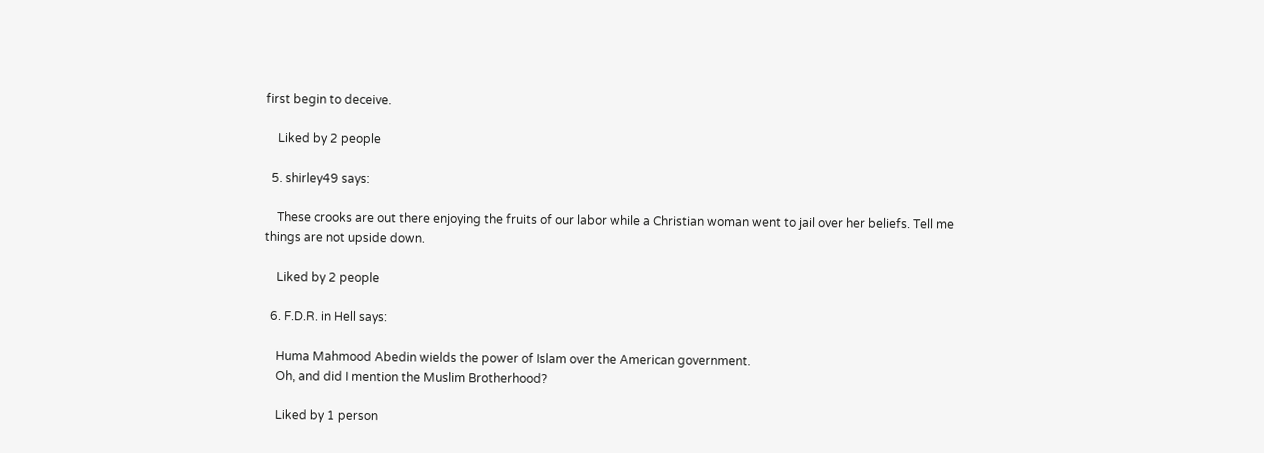first begin to deceive.

    Liked by 2 people

  5. shirley49 says:

    These crooks are out there enjoying the fruits of our labor while a Christian woman went to jail over her beliefs. Tell me things are not upside down.

    Liked by 2 people

  6. F.D.R. in Hell says:

    Huma Mahmood Abedin wields the power of Islam over the American government.
    Oh, and did I mention the Muslim Brotherhood?

    Liked by 1 person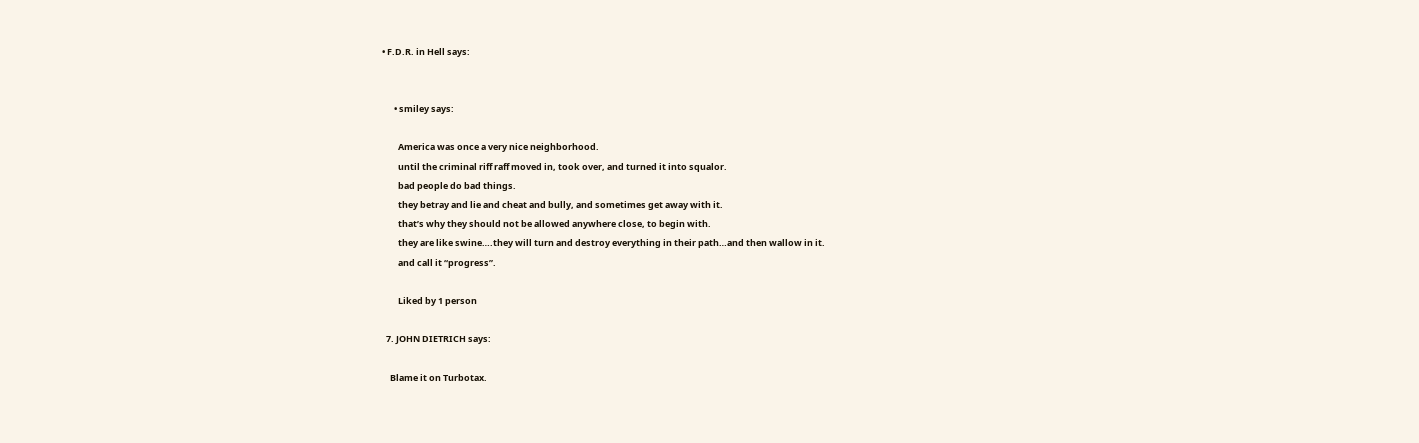• F.D.R. in Hell says:


      • smiley says:

        America was once a very nice neighborhood.
        until the criminal riff raff moved in, took over, and turned it into squalor.
        bad people do bad things.
        they betray and lie and cheat and bully, and sometimes get away with it.
        that’s why they should not be allowed anywhere close, to begin with.
        they are like swine….they will turn and destroy everything in their path…and then wallow in it.
        and call it “progress”.

        Liked by 1 person

  7. JOHN DIETRICH says:

    Blame it on Turbotax.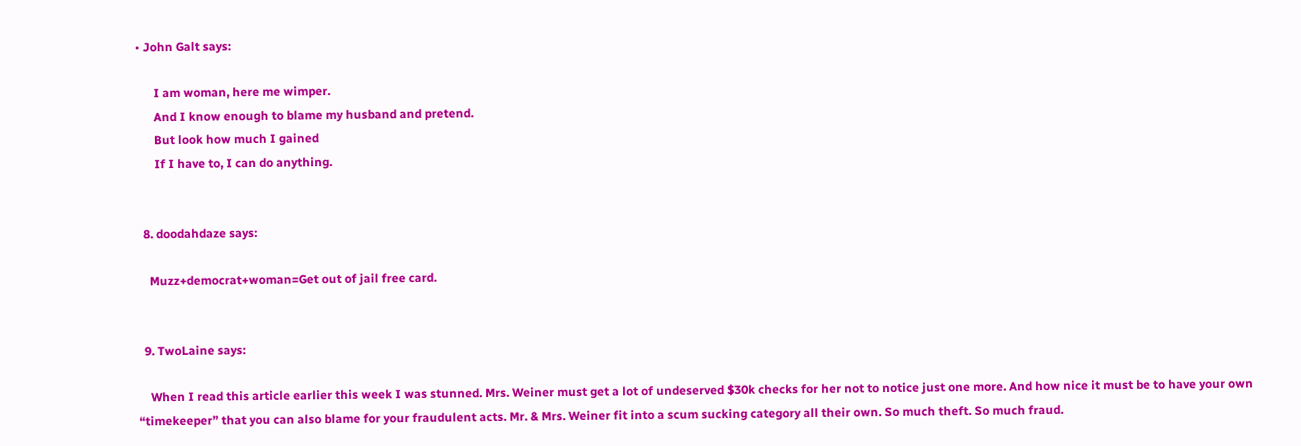• John Galt says:

      I am woman, here me wimper.
      And I know enough to blame my husband and pretend.
      But look how much I gained
      If I have to, I can do anything.


  8. doodahdaze says:

    Muzz+democrat+woman=Get out of jail free card.


  9. TwoLaine says:

    When I read this article earlier this week I was stunned. Mrs. Weiner must get a lot of undeserved $30k checks for her not to notice just one more. And how nice it must be to have your own “timekeeper” that you can also blame for your fraudulent acts. Mr. & Mrs. Weiner fit into a scum sucking category all their own. So much theft. So much fraud.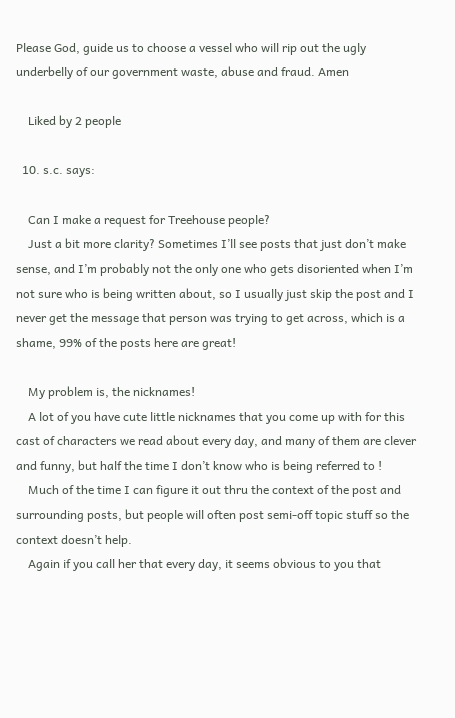Please God, guide us to choose a vessel who will rip out the ugly underbelly of our government waste, abuse and fraud. Amen

    Liked by 2 people

  10. s.c. says:

    Can I make a request for Treehouse people?
    Just a bit more clarity? Sometimes I’ll see posts that just don’t make sense, and I’m probably not the only one who gets disoriented when I’m not sure who is being written about, so I usually just skip the post and I never get the message that person was trying to get across, which is a shame, 99% of the posts here are great!

    My problem is, the nicknames!
    A lot of you have cute little nicknames that you come up with for this cast of characters we read about every day, and many of them are clever and funny, but half the time I don’t know who is being referred to !
    Much of the time I can figure it out thru the context of the post and surrounding posts, but people will often post semi-off topic stuff so the context doesn’t help.
    Again if you call her that every day, it seems obvious to you that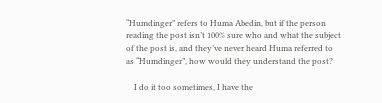“Humdinger” refers to Huma Abedin, but if the person reading the post isn’t 100% sure who and what the subject of the post is, and they’ve never heard Huma referred to as “Humdinger”, how would they understand the post?

    I do it too sometimes, I have the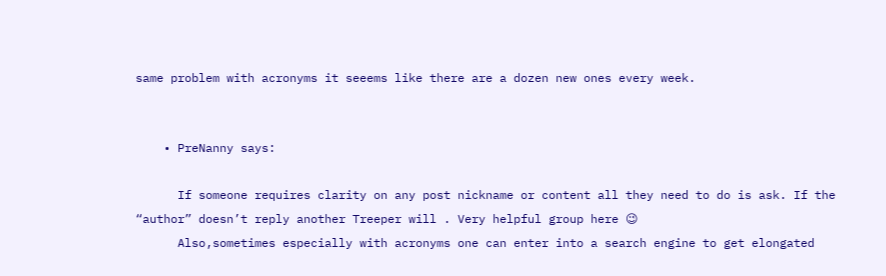same problem with acronyms it seeems like there are a dozen new ones every week.


    • PreNanny says:

      If someone requires clarity on any post nickname or content all they need to do is ask. If the “author” doesn’t reply another Treeper will . Very helpful group here 😉
      Also,sometimes especially with acronyms one can enter into a search engine to get elongated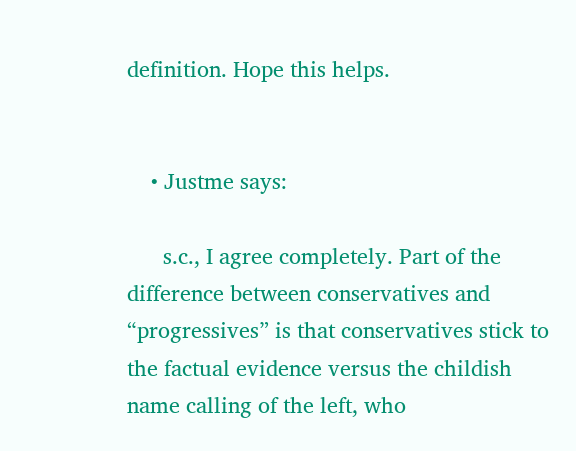definition. Hope this helps.


    • Justme says:

      s.c., I agree completely. Part of the difference between conservatives and “progressives” is that conservatives stick to the factual evidence versus the childish name calling of the left, who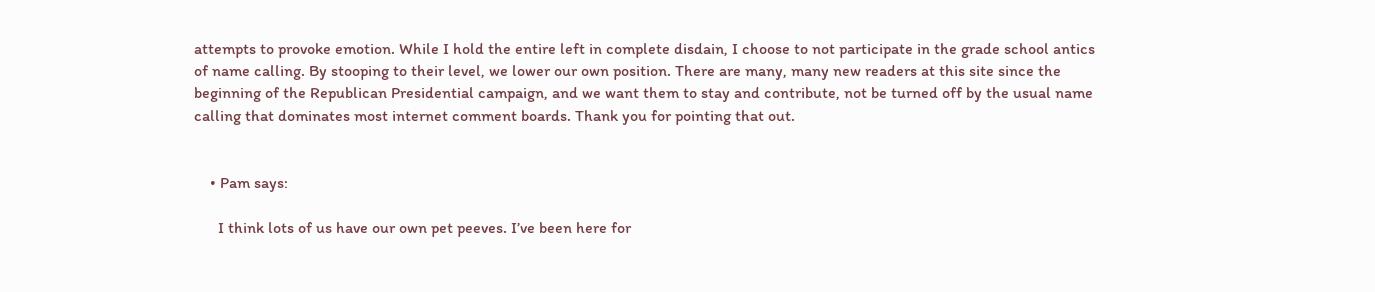attempts to provoke emotion. While I hold the entire left in complete disdain, I choose to not participate in the grade school antics of name calling. By stooping to their level, we lower our own position. There are many, many new readers at this site since the beginning of the Republican Presidential campaign, and we want them to stay and contribute, not be turned off by the usual name calling that dominates most internet comment boards. Thank you for pointing that out.


    • Pam says:

      I think lots of us have our own pet peeves. I’ve been here for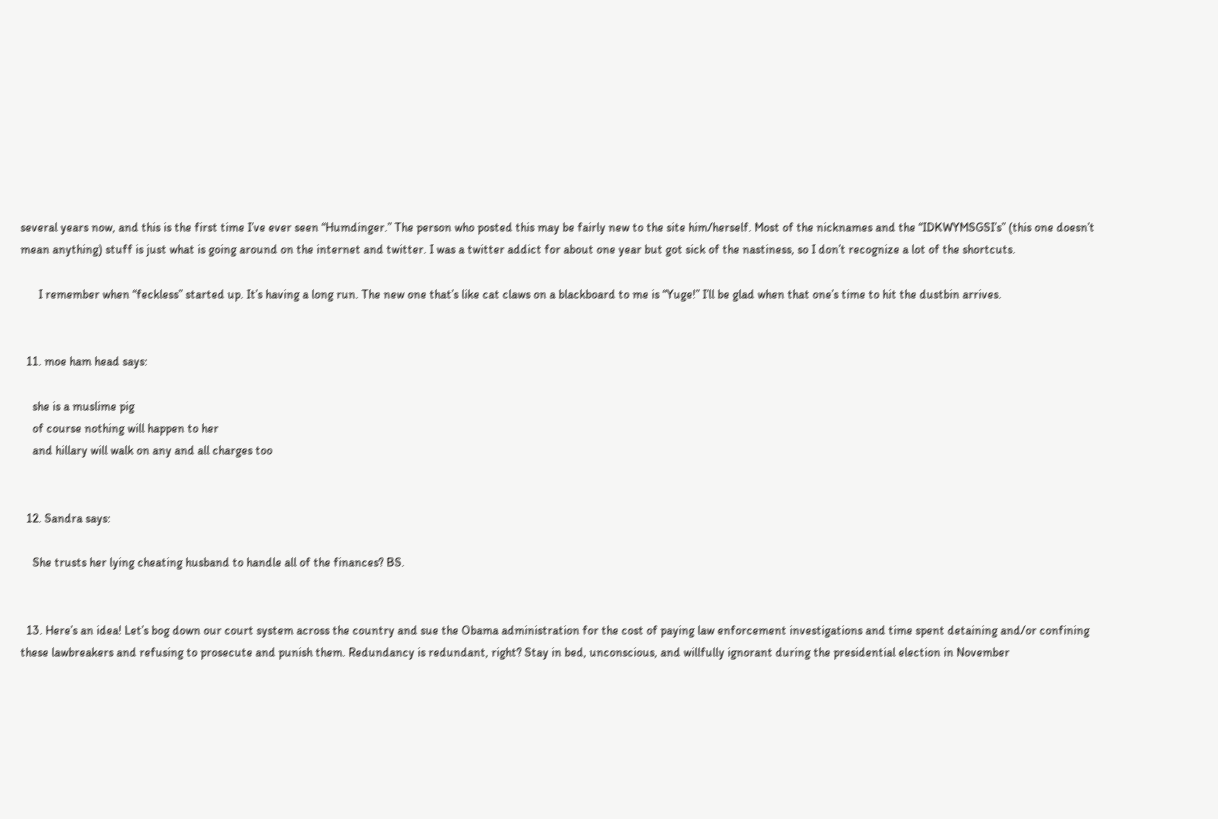several years now, and this is the first time I’ve ever seen “Humdinger.” The person who posted this may be fairly new to the site him/herself. Most of the nicknames and the “IDKWYMSGSI’s” (this one doesn’t mean anything) stuff is just what is going around on the internet and twitter. I was a twitter addict for about one year but got sick of the nastiness, so I don’t recognize a lot of the shortcuts.

      I remember when “feckless” started up. It’s having a long run. The new one that’s like cat claws on a blackboard to me is “Yuge!” I’ll be glad when that one’s time to hit the dustbin arrives.


  11. moe ham head says:

    she is a muslime pig
    of course nothing will happen to her
    and hillary will walk on any and all charges too


  12. Sandra says:

    She trusts her lying cheating husband to handle all of the finances? BS.


  13. Here’s an idea! Let’s bog down our court system across the country and sue the Obama administration for the cost of paying law enforcement investigations and time spent detaining and/or confining these lawbreakers and refusing to prosecute and punish them. Redundancy is redundant, right? Stay in bed, unconscious, and willfully ignorant during the presidential election in November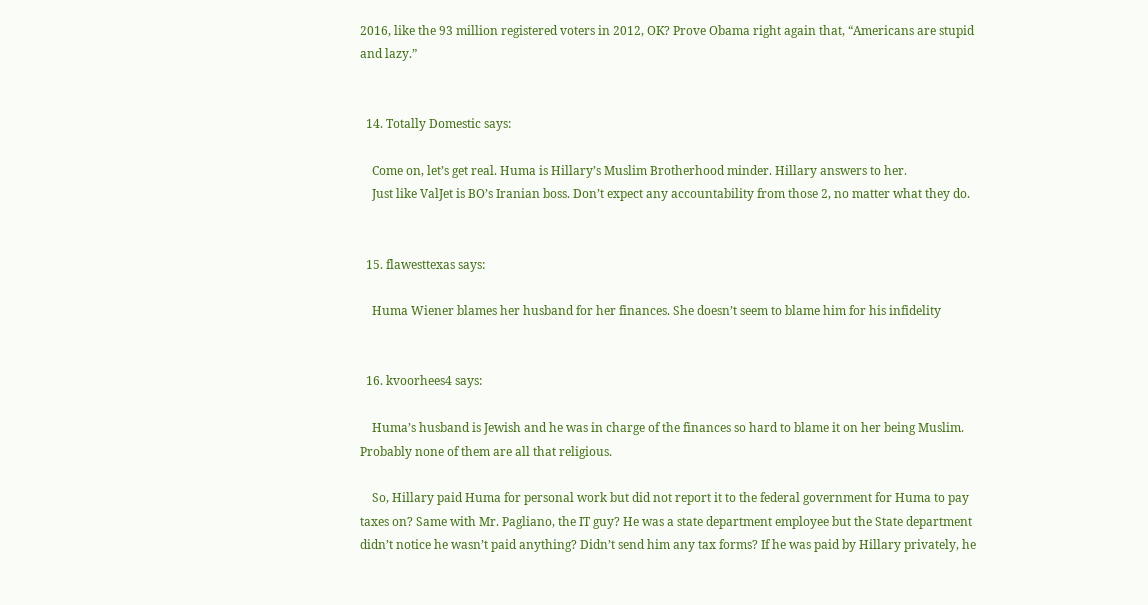2016, like the 93 million registered voters in 2012, OK? Prove Obama right again that, “Americans are stupid and lazy.”


  14. Totally Domestic says:

    Come on, let’s get real. Huma is Hillary’s Muslim Brotherhood minder. Hillary answers to her.
    Just like ValJet is BO’s Iranian boss. Don’t expect any accountability from those 2, no matter what they do.


  15. flawesttexas says:

    Huma Wiener blames her husband for her finances. She doesn’t seem to blame him for his infidelity


  16. kvoorhees4 says:

    Huma’s husband is Jewish and he was in charge of the finances so hard to blame it on her being Muslim. Probably none of them are all that religious.

    So, Hillary paid Huma for personal work but did not report it to the federal government for Huma to pay taxes on? Same with Mr. Pagliano, the IT guy? He was a state department employee but the State department didn’t notice he wasn’t paid anything? Didn’t send him any tax forms? If he was paid by Hillary privately, he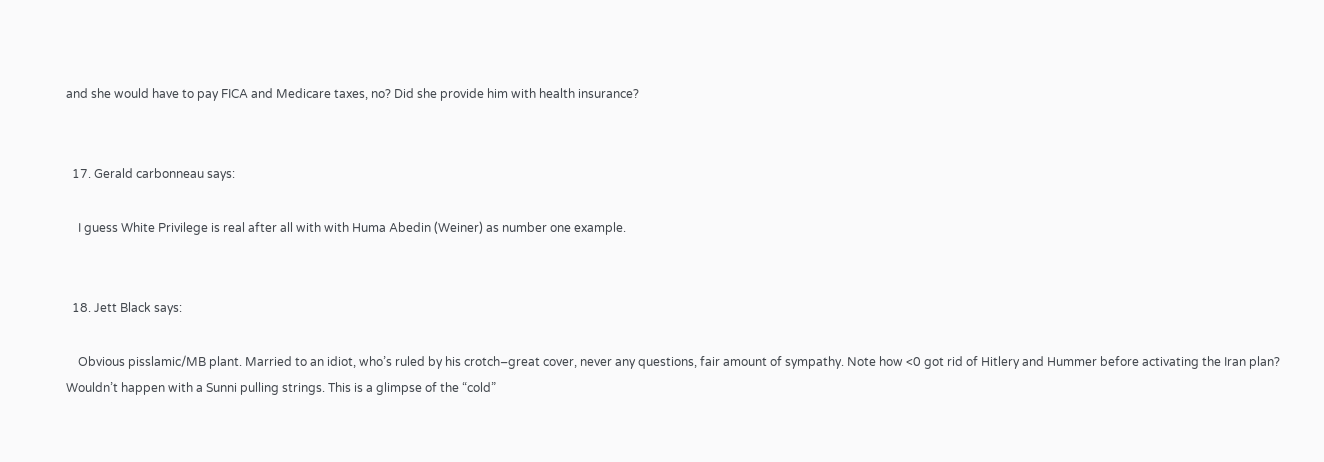and she would have to pay FICA and Medicare taxes, no? Did she provide him with health insurance?


  17. Gerald carbonneau says:

    I guess White Privilege is real after all with with Huma Abedin (Weiner) as number one example.


  18. Jett Black says:

    Obvious pisslamic/MB plant. Married to an idiot, who’s ruled by his crotch–great cover, never any questions, fair amount of sympathy. Note how <0 got rid of Hitlery and Hummer before activating the Iran plan? Wouldn’t happen with a Sunni pulling strings. This is a glimpse of the “cold”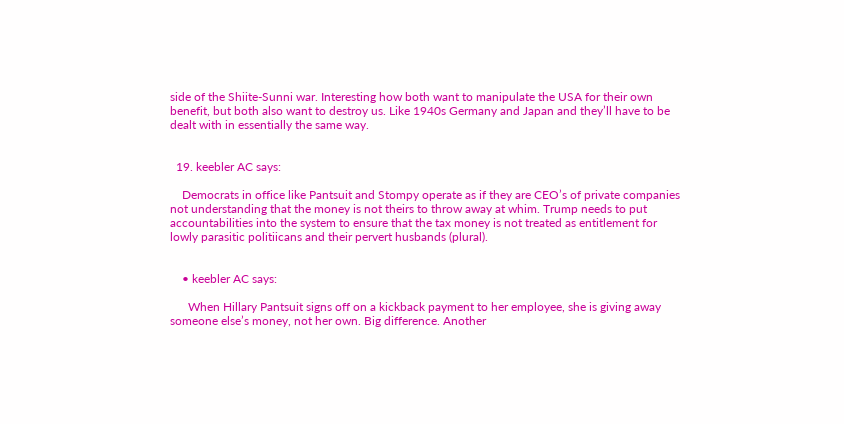side of the Shiite-Sunni war. Interesting how both want to manipulate the USA for their own benefit, but both also want to destroy us. Like 1940s Germany and Japan and they’ll have to be dealt with in essentially the same way.


  19. keebler AC says:

    Democrats in office like Pantsuit and Stompy operate as if they are CEO’s of private companies not understanding that the money is not theirs to throw away at whim. Trump needs to put accountabilities into the system to ensure that the tax money is not treated as entitlement for lowly parasitic politiicans and their pervert husbands (plural).


    • keebler AC says:

      When Hillary Pantsuit signs off on a kickback payment to her employee, she is giving away someone else’s money, not her own. Big difference. Another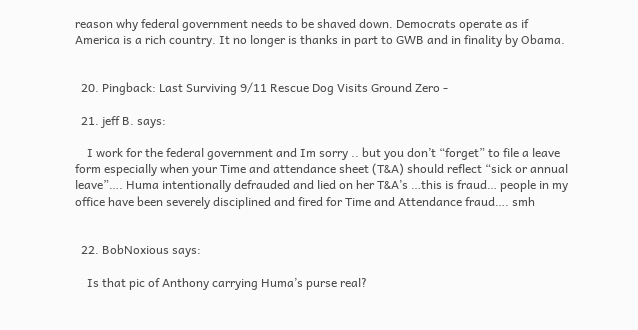reason why federal government needs to be shaved down. Democrats operate as if America is a rich country. It no longer is thanks in part to GWB and in finality by Obama.


  20. Pingback: Last Surviving 9/11 Rescue Dog Visits Ground Zero -

  21. jeff B. says:

    I work for the federal government and Im sorry .. but you don’t “forget” to file a leave form especially when your Time and attendance sheet (T&A) should reflect “sick or annual leave”…. Huma intentionally defrauded and lied on her T&A’s …this is fraud… people in my office have been severely disciplined and fired for Time and Attendance fraud…. smh


  22. BobNoxious says:

    Is that pic of Anthony carrying Huma’s purse real?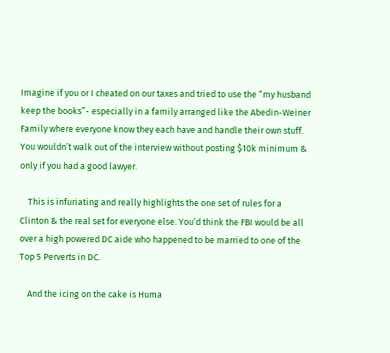Imagine if you or I cheated on our taxes and tried to use the “my husband keep the books”- especially in a family arranged like the Abedin-Weiner Family where everyone know they each have and handle their own stuff. You wouldn’t walk out of the interview without posting $10k minimum & only if you had a good lawyer.

    This is infuriating and really highlights the one set of rules for a Clinton & the real set for everyone else. You’d think the FBI would be all over a high powered DC aide who happened to be married to one of the Top 5 Perverts in DC.

    And the icing on the cake is Huma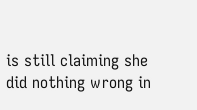is still claiming she did nothing wrong in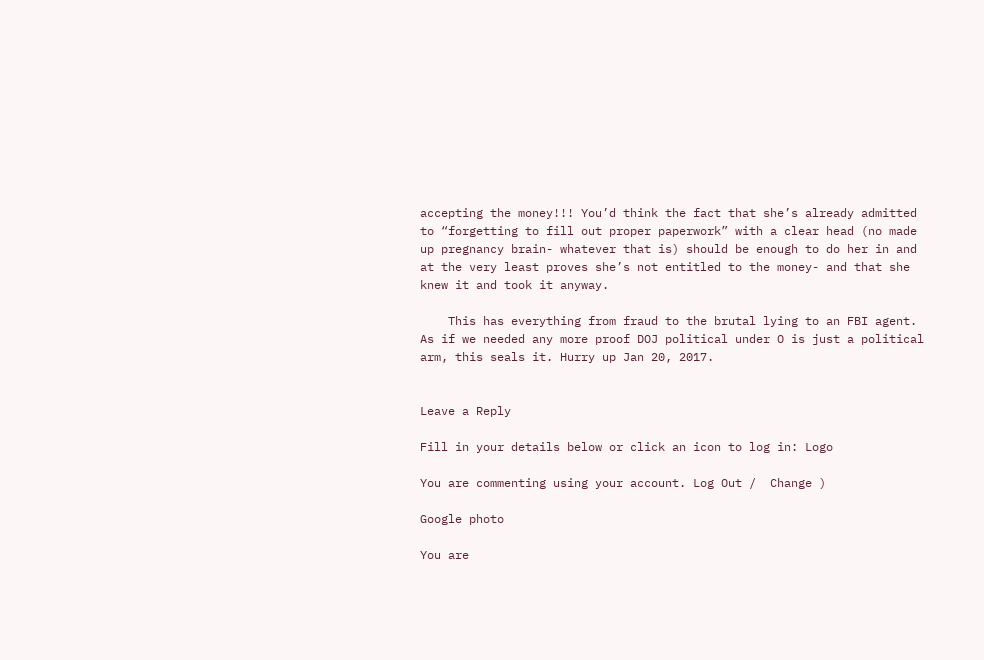accepting the money!!! You’d think the fact that she’s already admitted to “forgetting to fill out proper paperwork” with a clear head (no made up pregnancy brain- whatever that is) should be enough to do her in and at the very least proves she’s not entitled to the money- and that she knew it and took it anyway.

    This has everything from fraud to the brutal lying to an FBI agent. As if we needed any more proof DOJ political under O is just a political arm, this seals it. Hurry up Jan 20, 2017.


Leave a Reply

Fill in your details below or click an icon to log in: Logo

You are commenting using your account. Log Out /  Change )

Google photo

You are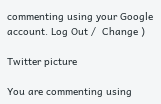commenting using your Google account. Log Out /  Change )

Twitter picture

You are commenting using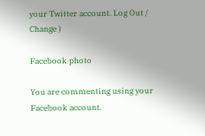your Twitter account. Log Out /  Change )

Facebook photo

You are commenting using your Facebook account.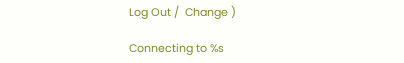Log Out /  Change )

Connecting to %s